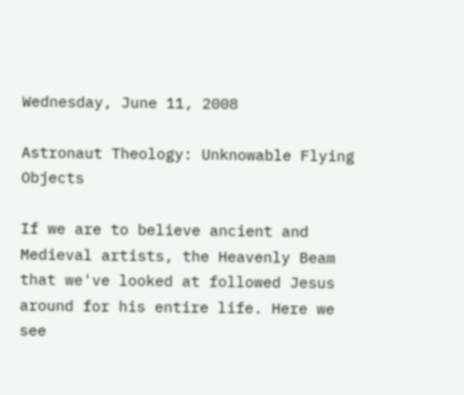Wednesday, June 11, 2008

Astronaut Theology: Unknowable Flying Objects

If we are to believe ancient and Medieval artists, the Heavenly Beam that we've looked at followed Jesus around for his entire life. Here we see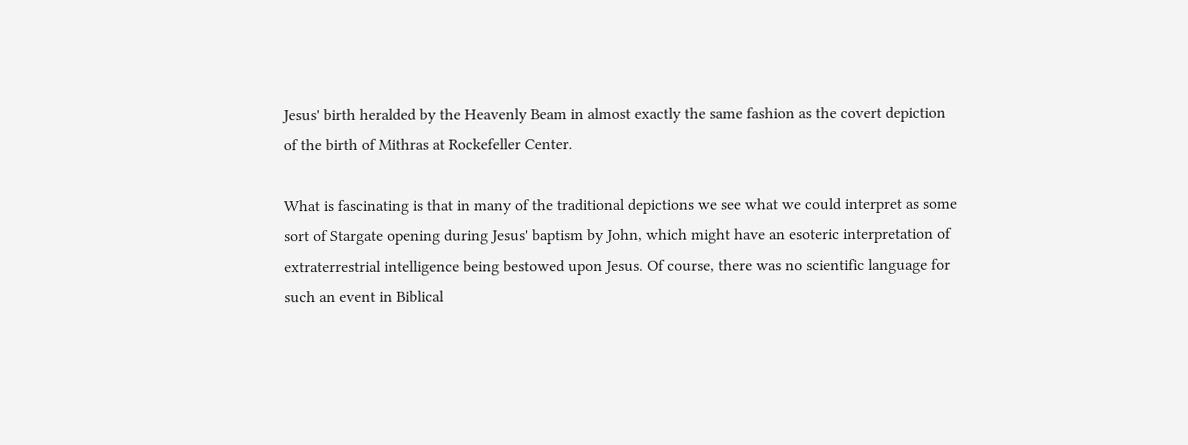Jesus' birth heralded by the Heavenly Beam in almost exactly the same fashion as the covert depiction of the birth of Mithras at Rockefeller Center.

What is fascinating is that in many of the traditional depictions we see what we could interpret as some sort of Stargate opening during Jesus' baptism by John, which might have an esoteric interpretation of extraterrestrial intelligence being bestowed upon Jesus. Of course, there was no scientific language for such an event in Biblical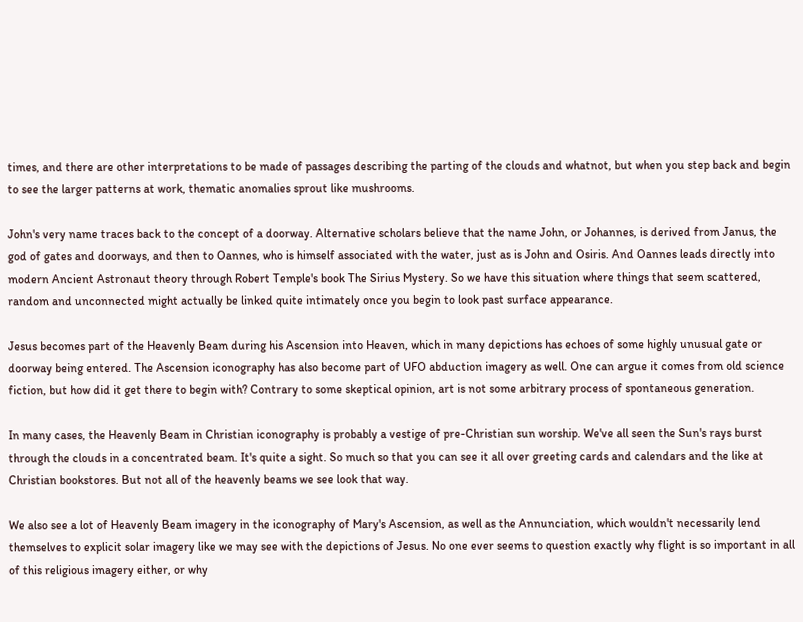times, and there are other interpretations to be made of passages describing the parting of the clouds and whatnot, but when you step back and begin to see the larger patterns at work, thematic anomalies sprout like mushrooms.

John's very name traces back to the concept of a doorway. Alternative scholars believe that the name John, or Johannes, is derived from Janus, the god of gates and doorways, and then to Oannes, who is himself associated with the water, just as is John and Osiris. And Oannes leads directly into modern Ancient Astronaut theory through Robert Temple's book The Sirius Mystery. So we have this situation where things that seem scattered, random and unconnected might actually be linked quite intimately once you begin to look past surface appearance.

Jesus becomes part of the Heavenly Beam during his Ascension into Heaven, which in many depictions has echoes of some highly unusual gate or doorway being entered. The Ascension iconography has also become part of UFO abduction imagery as well. One can argue it comes from old science fiction, but how did it get there to begin with? Contrary to some skeptical opinion, art is not some arbitrary process of spontaneous generation.

In many cases, the Heavenly Beam in Christian iconography is probably a vestige of pre-Christian sun worship. We've all seen the Sun's rays burst through the clouds in a concentrated beam. It's quite a sight. So much so that you can see it all over greeting cards and calendars and the like at Christian bookstores. But not all of the heavenly beams we see look that way.

We also see a lot of Heavenly Beam imagery in the iconography of Mary's Ascension, as well as the Annunciation, which wouldn't necessarily lend themselves to explicit solar imagery like we may see with the depictions of Jesus. No one ever seems to question exactly why flight is so important in all of this religious imagery either, or why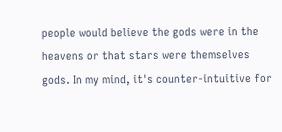people would believe the gods were in the heavens or that stars were themselves gods. In my mind, it's counter-intuitive for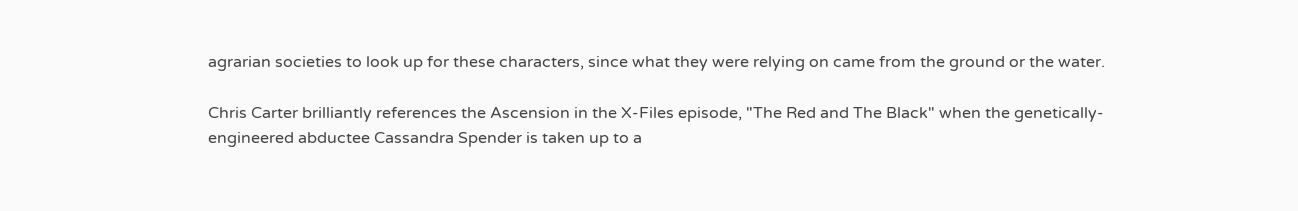agrarian societies to look up for these characters, since what they were relying on came from the ground or the water.

Chris Carter brilliantly references the Ascension in the X-Files episode, "The Red and The Black" when the genetically-engineered abductee Cassandra Spender is taken up to a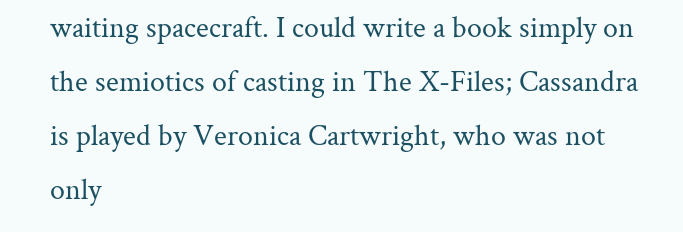waiting spacecraft. I could write a book simply on the semiotics of casting in The X-Files; Cassandra is played by Veronica Cartwright, who was not only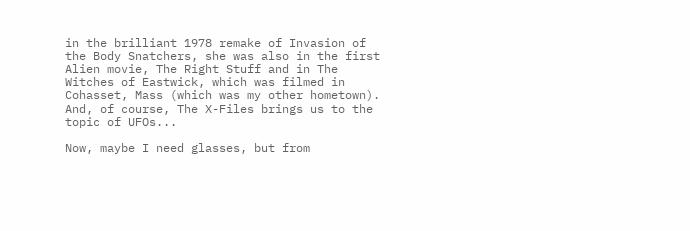in the brilliant 1978 remake of Invasion of the Body Snatchers, she was also in the first Alien movie, The Right Stuff and in The Witches of Eastwick, which was filmed in Cohasset, Mass (which was my other hometown). And, of course, The X-Files brings us to the topic of UFOs...

Now, maybe I need glasses, but from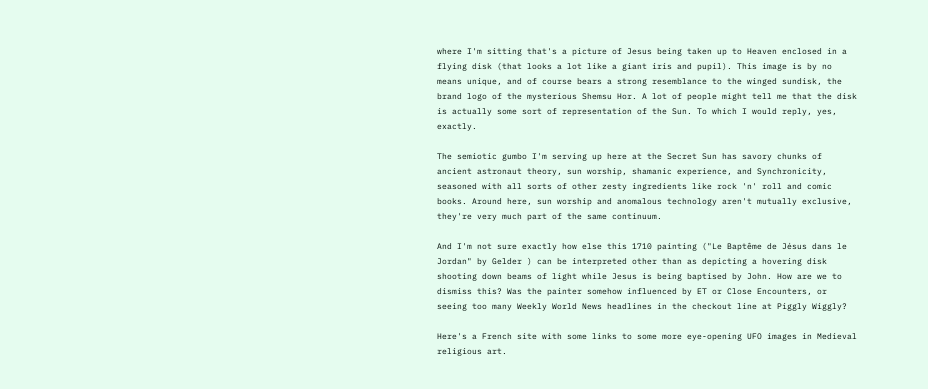where I'm sitting that's a picture of Jesus being taken up to Heaven enclosed in a flying disk (that looks a lot like a giant iris and pupil). This image is by no means unique, and of course bears a strong resemblance to the winged sundisk, the brand logo of the mysterious Shemsu Hor. A lot of people might tell me that the disk is actually some sort of representation of the Sun. To which I would reply, yes, exactly.

The semiotic gumbo I'm serving up here at the Secret Sun has savory chunks of ancient astronaut theory, sun worship, shamanic experience, and Synchronicity, seasoned with all sorts of other zesty ingredients like rock 'n' roll and comic books. Around here, sun worship and anomalous technology aren't mutually exclusive, they're very much part of the same continuum.

And I'm not sure exactly how else this 1710 painting ("Le Baptême de Jésus dans le Jordan" by Gelder ) can be interpreted other than as depicting a hovering disk shooting down beams of light while Jesus is being baptised by John. How are we to dismiss this? Was the painter somehow influenced by ET or Close Encounters, or seeing too many Weekly World News headlines in the checkout line at Piggly Wiggly?

Here's a French site with some links to some more eye-opening UFO images in Medieval religious art.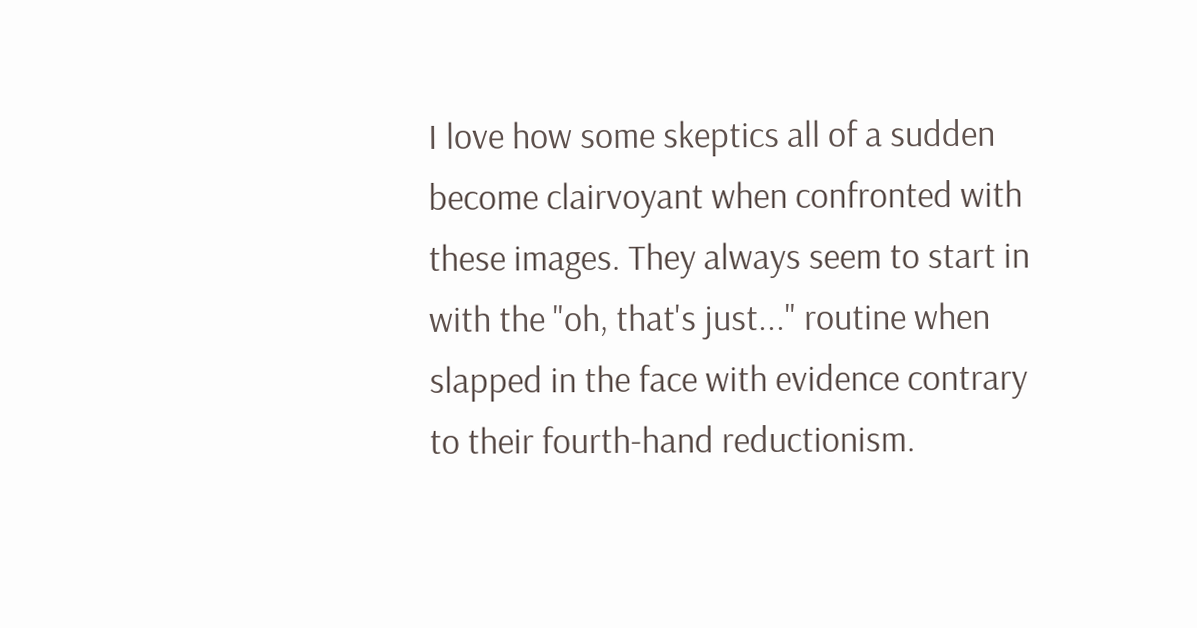I love how some skeptics all of a sudden become clairvoyant when confronted with these images. They always seem to start in with the "oh, that's just..." routine when slapped in the face with evidence contrary to their fourth-hand reductionism.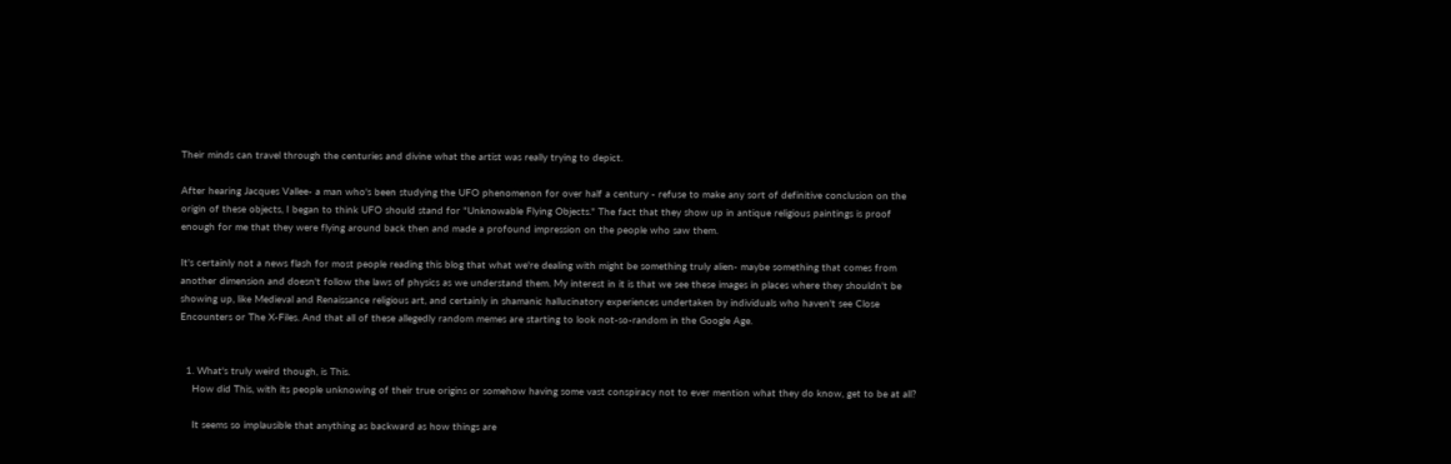Their minds can travel through the centuries and divine what the artist was really trying to depict.

After hearing Jacques Vallee- a man who's been studying the UFO phenomenon for over half a century - refuse to make any sort of definitive conclusion on the origin of these objects, I began to think UFO should stand for "Unknowable Flying Objects." The fact that they show up in antique religious paintings is proof enough for me that they were flying around back then and made a profound impression on the people who saw them.

It's certainly not a news flash for most people reading this blog that what we're dealing with might be something truly alien- maybe something that comes from another dimension and doesn't follow the laws of physics as we understand them. My interest in it is that we see these images in places where they shouldn't be showing up, like Medieval and Renaissance religious art, and certainly in shamanic hallucinatory experiences undertaken by individuals who haven't see Close Encounters or The X-Files. And that all of these allegedly random memes are starting to look not-so-random in the Google Age.


  1. What's truly weird though, is This.
    How did This, with its people unknowing of their true origins or somehow having some vast conspiracy not to ever mention what they do know, get to be at all?

    It seems so implausible that anything as backward as how things are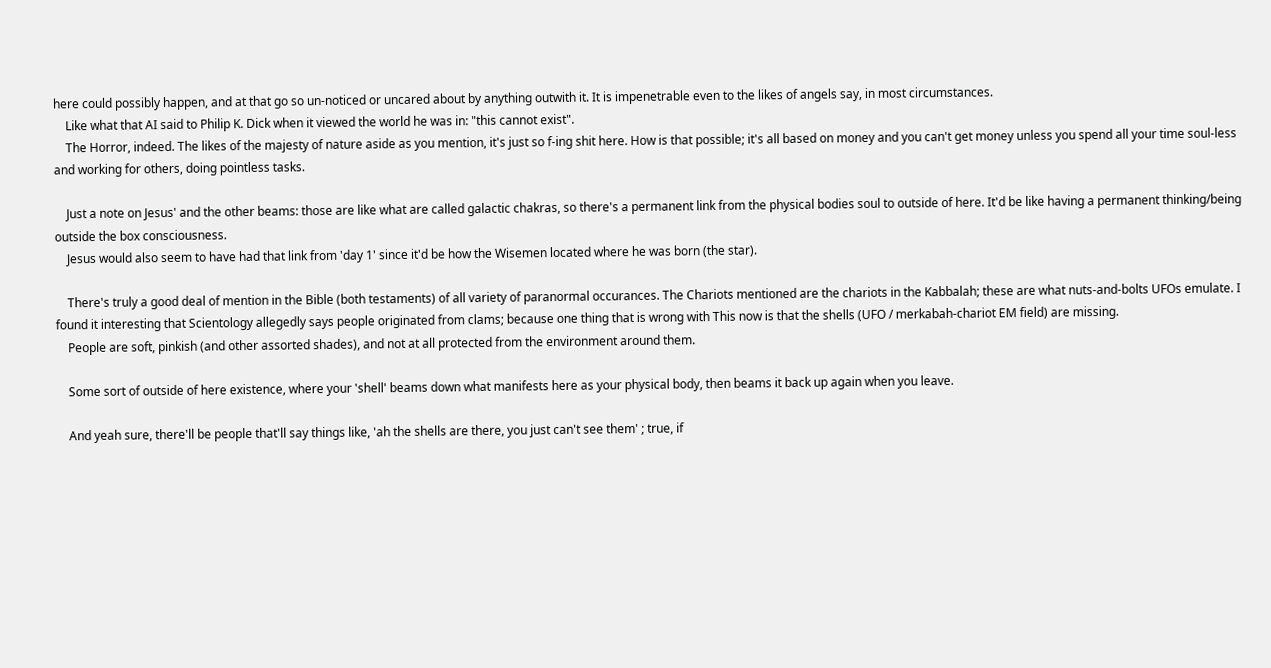here could possibly happen, and at that go so un-noticed or uncared about by anything outwith it. It is impenetrable even to the likes of angels say, in most circumstances.
    Like what that AI said to Philip K. Dick when it viewed the world he was in: "this cannot exist".
    The Horror, indeed. The likes of the majesty of nature aside as you mention, it's just so f-ing shit here. How is that possible; it's all based on money and you can't get money unless you spend all your time soul-less and working for others, doing pointless tasks.

    Just a note on Jesus' and the other beams: those are like what are called galactic chakras, so there's a permanent link from the physical bodies soul to outside of here. It'd be like having a permanent thinking/being outside the box consciousness.
    Jesus would also seem to have had that link from 'day 1' since it'd be how the Wisemen located where he was born (the star).

    There's truly a good deal of mention in the Bible (both testaments) of all variety of paranormal occurances. The Chariots mentioned are the chariots in the Kabbalah; these are what nuts-and-bolts UFOs emulate. I found it interesting that Scientology allegedly says people originated from clams; because one thing that is wrong with This now is that the shells (UFO / merkabah-chariot EM field) are missing.
    People are soft, pinkish (and other assorted shades), and not at all protected from the environment around them.

    Some sort of outside of here existence, where your 'shell' beams down what manifests here as your physical body, then beams it back up again when you leave.

    And yeah sure, there'll be people that'll say things like, 'ah the shells are there, you just can't see them' ; true, if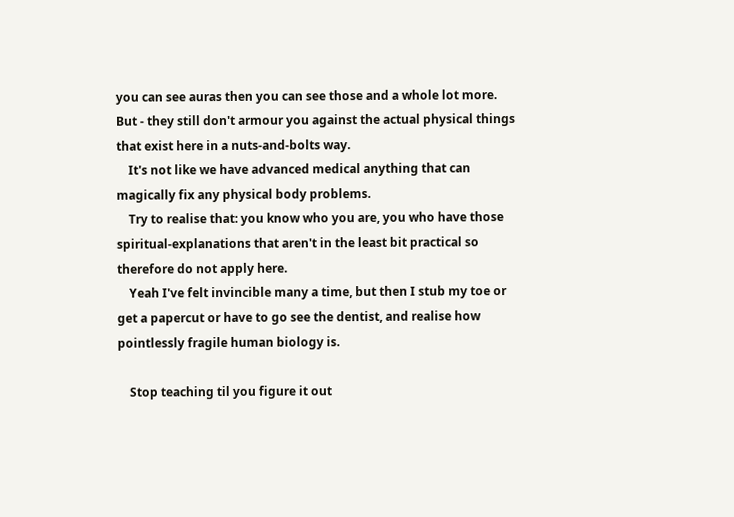you can see auras then you can see those and a whole lot more. But - they still don't armour you against the actual physical things that exist here in a nuts-and-bolts way.
    It's not like we have advanced medical anything that can magically fix any physical body problems.
    Try to realise that: you know who you are, you who have those spiritual-explanations that aren't in the least bit practical so therefore do not apply here.
    Yeah I've felt invincible many a time, but then I stub my toe or get a papercut or have to go see the dentist, and realise how pointlessly fragile human biology is.

    Stop teaching til you figure it out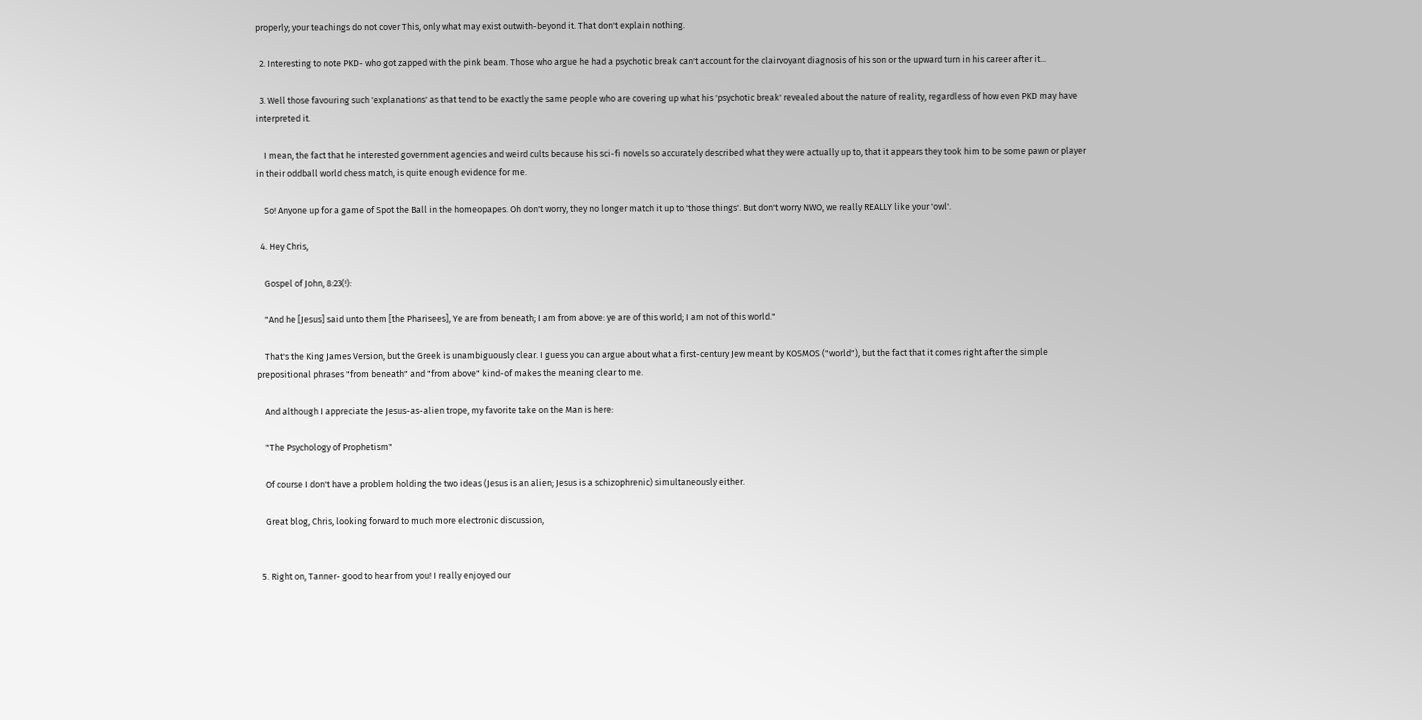properly; your teachings do not cover This, only what may exist outwith-beyond it. That don't explain nothing.

  2. Interesting to note PKD- who got zapped with the pink beam. Those who argue he had a psychotic break can't account for the clairvoyant diagnosis of his son or the upward turn in his career after it...

  3. Well those favouring such 'explanations' as that tend to be exactly the same people who are covering up what his 'psychotic break' revealed about the nature of reality, regardless of how even PKD may have interpreted it.

    I mean, the fact that he interested government agencies and weird cults because his sci-fi novels so accurately described what they were actually up to, that it appears they took him to be some pawn or player in their oddball world chess match, is quite enough evidence for me.

    So! Anyone up for a game of Spot the Ball in the homeopapes. Oh don't worry, they no longer match it up to 'those things'. But don't worry NWO, we really REALLY like your 'owl'.

  4. Hey Chris,

    Gospel of John, 8:23(!):

    "And he [Jesus] said unto them [the Pharisees], Ye are from beneath; I am from above: ye are of this world; I am not of this world."

    That's the King James Version, but the Greek is unambiguously clear. I guess you can argue about what a first-century Jew meant by KOSMOS ("world"), but the fact that it comes right after the simple prepositional phrases "from beneath" and "from above" kind-of makes the meaning clear to me.

    And although I appreciate the Jesus-as-alien trope, my favorite take on the Man is here:

    "The Psychology of Prophetism"

    Of course I don't have a problem holding the two ideas (Jesus is an alien; Jesus is a schizophrenic) simultaneously either.

    Great blog, Chris, looking forward to much more electronic discussion,


  5. Right on, Tanner- good to hear from you! I really enjoyed our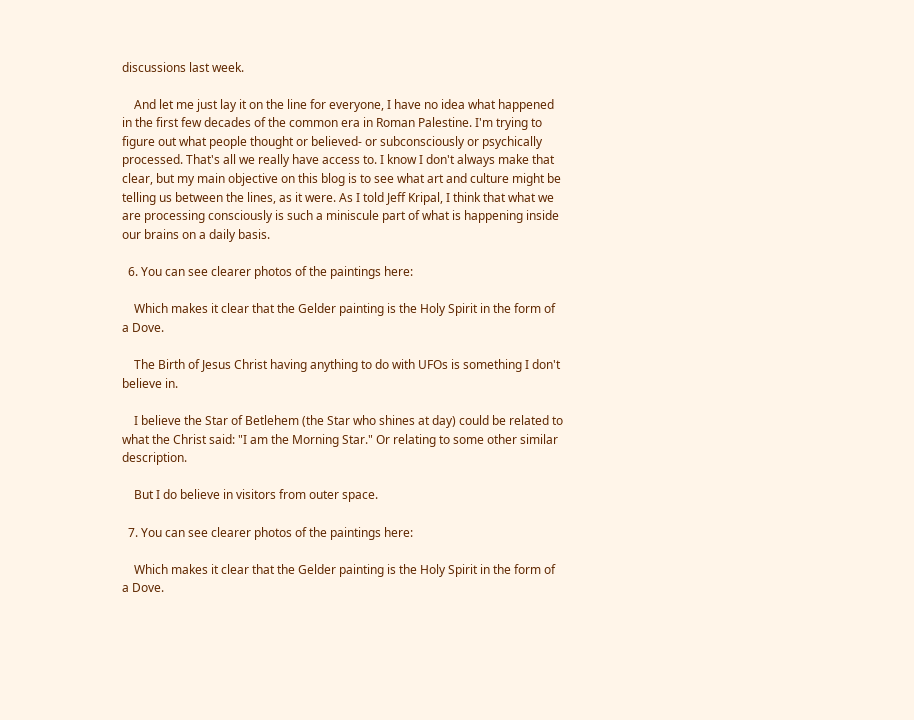discussions last week.

    And let me just lay it on the line for everyone, I have no idea what happened in the first few decades of the common era in Roman Palestine. I'm trying to figure out what people thought or believed- or subconsciously or psychically processed. That's all we really have access to. I know I don't always make that clear, but my main objective on this blog is to see what art and culture might be telling us between the lines, as it were. As I told Jeff Kripal, I think that what we are processing consciously is such a miniscule part of what is happening inside our brains on a daily basis.

  6. You can see clearer photos of the paintings here:

    Which makes it clear that the Gelder painting is the Holy Spirit in the form of a Dove.

    The Birth of Jesus Christ having anything to do with UFOs is something I don't believe in.

    I believe the Star of Betlehem (the Star who shines at day) could be related to what the Christ said: "I am the Morning Star." Or relating to some other similar description.

    But I do believe in visitors from outer space.

  7. You can see clearer photos of the paintings here:

    Which makes it clear that the Gelder painting is the Holy Spirit in the form of a Dove.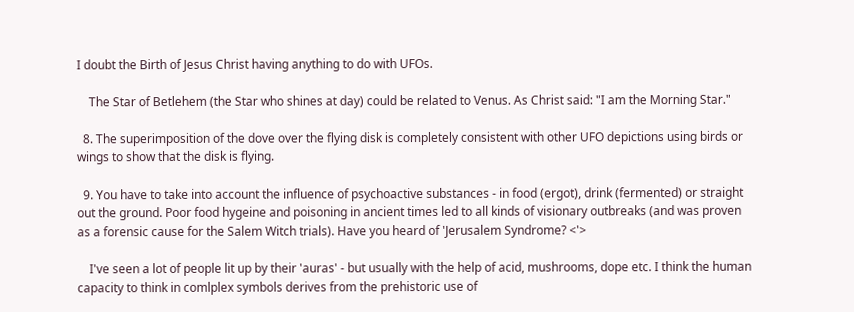I doubt the Birth of Jesus Christ having anything to do with UFOs.

    The Star of Betlehem (the Star who shines at day) could be related to Venus. As Christ said: "I am the Morning Star."

  8. The superimposition of the dove over the flying disk is completely consistent with other UFO depictions using birds or wings to show that the disk is flying.

  9. You have to take into account the influence of psychoactive substances - in food (ergot), drink (fermented) or straight out the ground. Poor food hygeine and poisoning in ancient times led to all kinds of visionary outbreaks (and was proven as a forensic cause for the Salem Witch trials). Have you heard of 'Jerusalem Syndrome? <'>

    I've seen a lot of people lit up by their 'auras' - but usually with the help of acid, mushrooms, dope etc. I think the human capacity to think in comlplex symbols derives from the prehistoric use of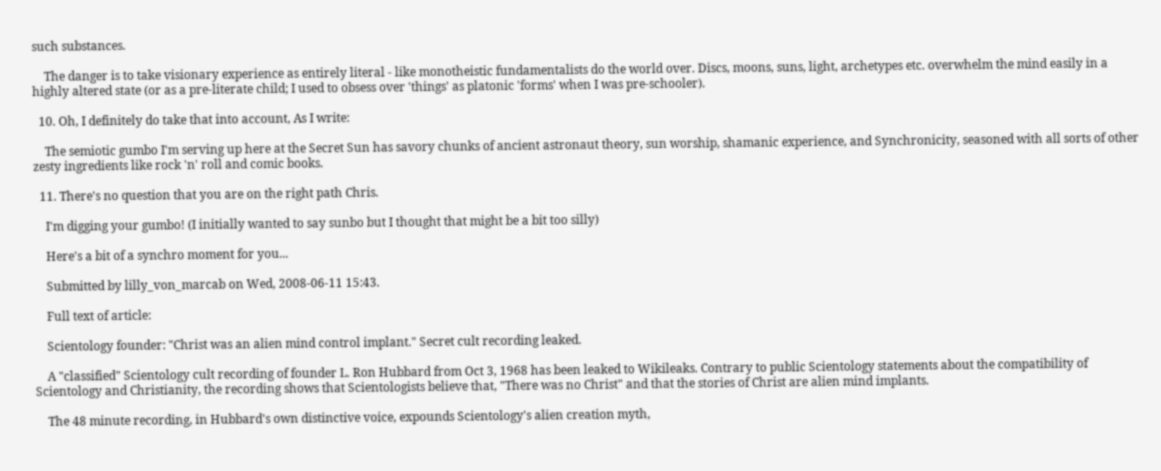such substances.

    The danger is to take visionary experience as entirely literal - like monotheistic fundamentalists do the world over. Discs, moons, suns, light, archetypes etc. overwhelm the mind easily in a highly altered state (or as a pre-literate child; I used to obsess over 'things' as platonic 'forms' when I was pre-schooler).

  10. Oh, I definitely do take that into account, As I write:

    The semiotic gumbo I'm serving up here at the Secret Sun has savory chunks of ancient astronaut theory, sun worship, shamanic experience, and Synchronicity, seasoned with all sorts of other zesty ingredients like rock 'n' roll and comic books.

  11. There's no question that you are on the right path Chris.

    I'm digging your gumbo! (I initially wanted to say sunbo but I thought that might be a bit too silly)

    Here's a bit of a synchro moment for you...

    Submitted by lilly_von_marcab on Wed, 2008-06-11 15:43.

    Full text of article:

    Scientology founder: "Christ was an alien mind control implant." Secret cult recording leaked.

    A "classified" Scientology cult recording of founder L. Ron Hubbard from Oct 3, 1968 has been leaked to Wikileaks. Contrary to public Scientology statements about the compatibility of Scientology and Christianity, the recording shows that Scientologists believe that, "There was no Christ" and that the stories of Christ are alien mind implants.

    The 48 minute recording, in Hubbard's own distinctive voice, expounds Scientology's alien creation myth,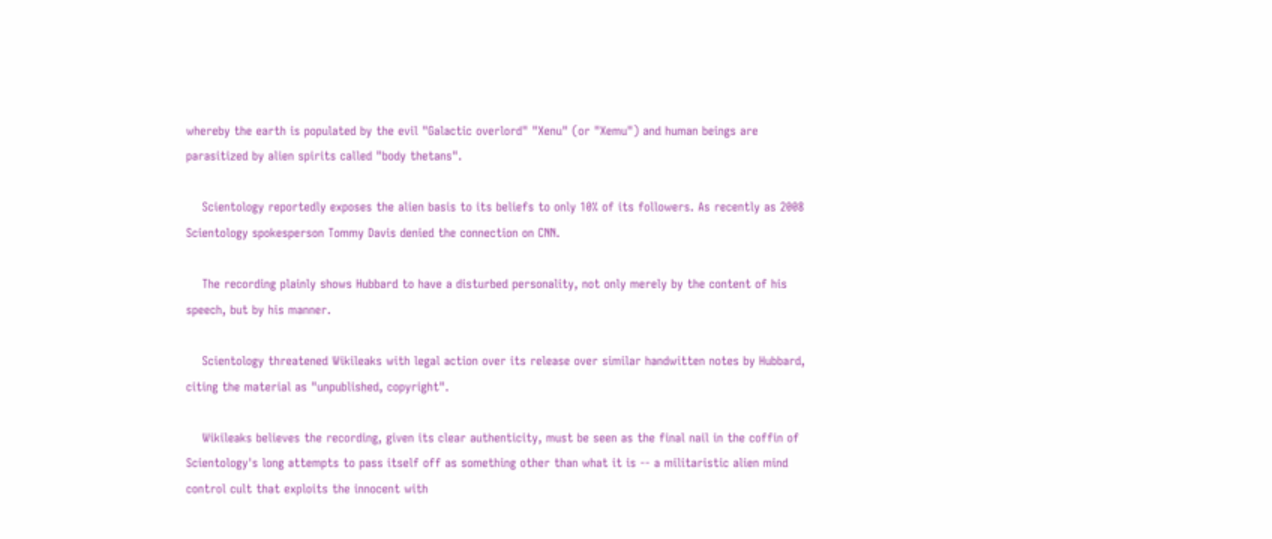whereby the earth is populated by the evil "Galactic overlord" "Xenu" (or "Xemu") and human beings are parasitized by alien spirits called "body thetans".

    Scientology reportedly exposes the alien basis to its beliefs to only 10% of its followers. As recently as 2008 Scientology spokesperson Tommy Davis denied the connection on CNN.

    The recording plainly shows Hubbard to have a disturbed personality, not only merely by the content of his speech, but by his manner.

    Scientology threatened Wikileaks with legal action over its release over similar handwitten notes by Hubbard, citing the material as "unpublished, copyright".

    Wikileaks believes the recording, given its clear authenticity, must be seen as the final nail in the coffin of Scientology's long attempts to pass itself off as something other than what it is -- a militaristic alien mind control cult that exploits the innocent with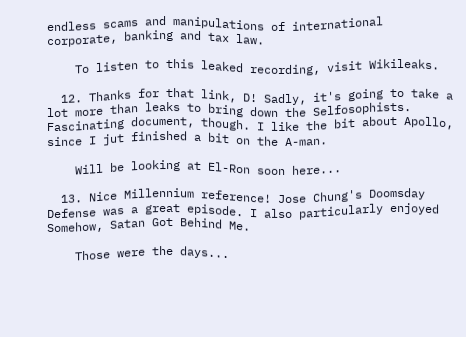endless scams and manipulations of international corporate, banking and tax law.

    To listen to this leaked recording, visit Wikileaks.

  12. Thanks for that link, D! Sadly, it's going to take a lot more than leaks to bring down the Selfosophists. Fascinating document, though. I like the bit about Apollo, since I jut finished a bit on the A-man.

    Will be looking at El-Ron soon here...

  13. Nice Millennium reference! Jose Chung's Doomsday Defense was a great episode. I also particularly enjoyed Somehow, Satan Got Behind Me.

    Those were the days...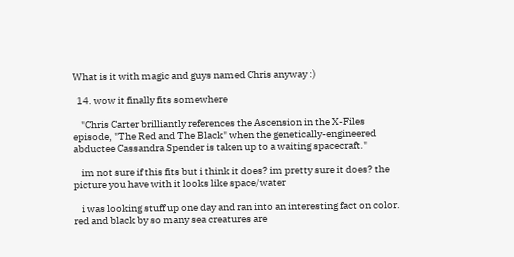What is it with magic and guys named Chris anyway :)

  14. wow it finally fits somewhere

    "Chris Carter brilliantly references the Ascension in the X-Files episode, "The Red and The Black" when the genetically-engineered abductee Cassandra Spender is taken up to a waiting spacecraft."

    im not sure if this fits but i think it does? im pretty sure it does? the picture you have with it looks like space/water

    i was looking stuff up one day and ran into an interesting fact on color. red and black by so many sea creatures are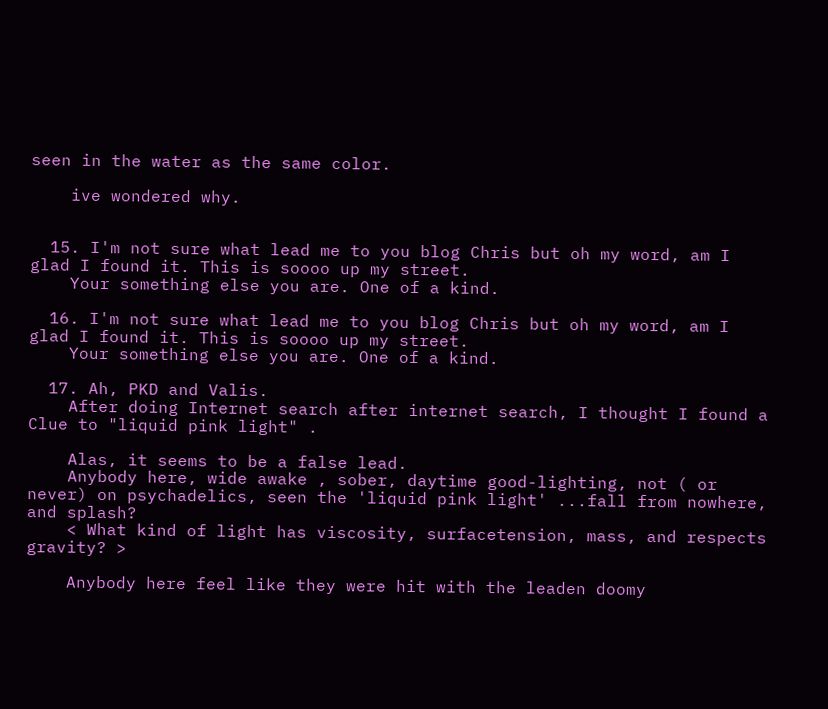seen in the water as the same color.

    ive wondered why.


  15. I'm not sure what lead me to you blog Chris but oh my word, am I glad I found it. This is soooo up my street.
    Your something else you are. One of a kind.

  16. I'm not sure what lead me to you blog Chris but oh my word, am I glad I found it. This is soooo up my street.
    Your something else you are. One of a kind.

  17. Ah, PKD and Valis.
    After doing Internet search after internet search, I thought I found a Clue to "liquid pink light" .

    Alas, it seems to be a false lead.
    Anybody here, wide awake , sober, daytime good-lighting, not ( or never) on psychadelics, seen the 'liquid pink light' ...fall from nowhere, and splash?
    < What kind of light has viscosity, surfacetension, mass, and respects gravity? >

    Anybody here feel like they were hit with the leaden doomy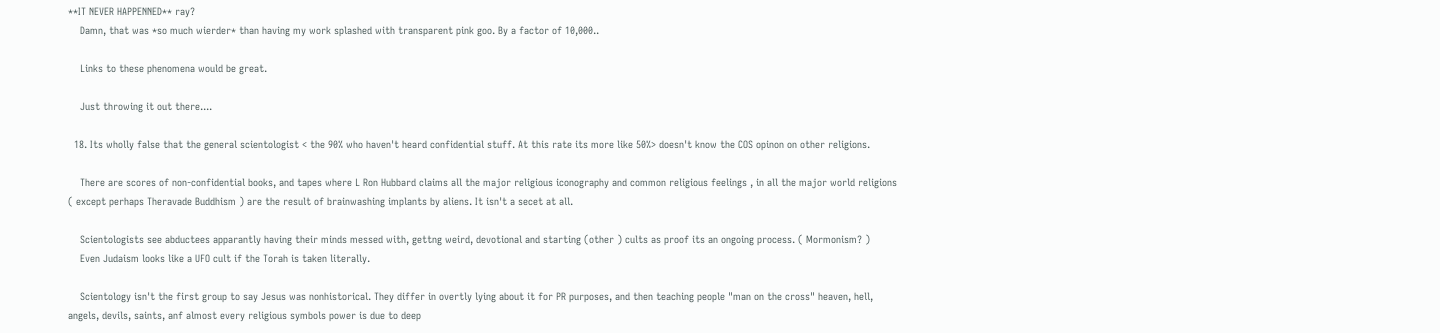**IT NEVER HAPPENNED** ray?
    Damn, that was *so much wierder* than having my work splashed with transparent pink goo. By a factor of 10,000..

    Links to these phenomena would be great.

    Just throwing it out there....

  18. Its wholly false that the general scientologist < the 90% who haven't heard confidential stuff. At this rate its more like 50%> doesn't know the COS opinon on other religions.

    There are scores of non-confidential books, and tapes where L Ron Hubbard claims all the major religious iconography and common religious feelings , in all the major world religions ( except perhaps Theravade Buddhism ) are the result of brainwashing implants by aliens. It isn't a secet at all.

    Scientologists see abductees apparantly having their minds messed with, gettng weird, devotional and starting (other ) cults as proof its an ongoing process. ( Mormonism? )
    Even Judaism looks like a UFO cult if the Torah is taken literally.

    Scientology isn't the first group to say Jesus was nonhistorical. They differ in overtly lying about it for PR purposes, and then teaching people "man on the cross" heaven, hell, angels, devils, saints, anf almost every religious symbols power is due to deep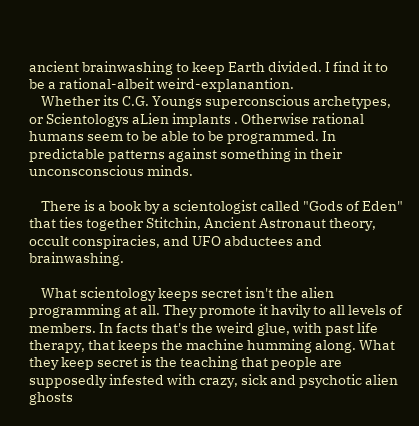ancient brainwashing to keep Earth divided. I find it to be a rational-albeit weird-explanantion.
    Whether its C.G. Youngs superconscious archetypes, or Scientologys aLien implants . Otherwise rational humans seem to be able to be programmed. In predictable patterns against something in their unconsconscious minds.

    There is a book by a scientologist called "Gods of Eden" that ties together Stitchin, Ancient Astronaut theory, occult conspiracies, and UFO abductees and brainwashing.

    What scientology keeps secret isn't the alien programming at all. They promote it havily to all levels of members. In facts that's the weird glue, with past life therapy, that keeps the machine humming along. What they keep secret is the teaching that people are supposedly infested with crazy, sick and psychotic alien ghosts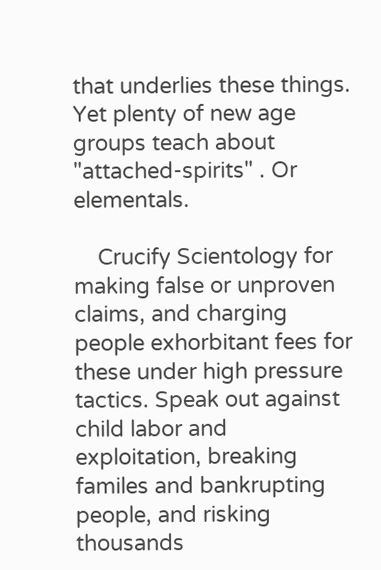that underlies these things. Yet plenty of new age groups teach about "attached-spirits" . Or elementals.

    Crucify Scientology for making false or unproven claims, and charging people exhorbitant fees for these under high pressure tactics. Speak out against child labor and exploitation, breaking familes and bankrupting people, and risking thousands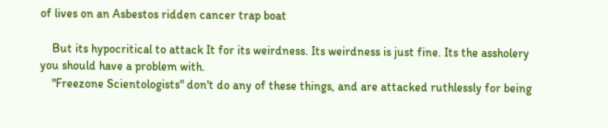of lives on an Asbestos ridden cancer trap boat

    But its hypocritical to attack It for its weirdness. Its weirdness is just fine. Its the assholery you should have a problem with.
    "Freezone Scientologists" don't do any of these things, and are attacked ruthlessly for being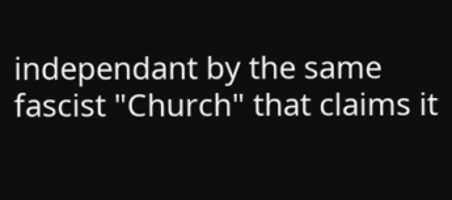independant by the same fascist "Church" that claims it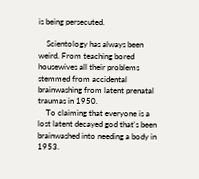is being persecuted.

    Scientology has always been weird. From teaching bored housewives all their problems stemmed from accidental brainwashing from latent prenatal traumas in 1950.
    To claiming that everyone is a lost latent decayed god that's been brainwashed into needing a body in 1953.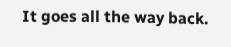It goes all the way back.